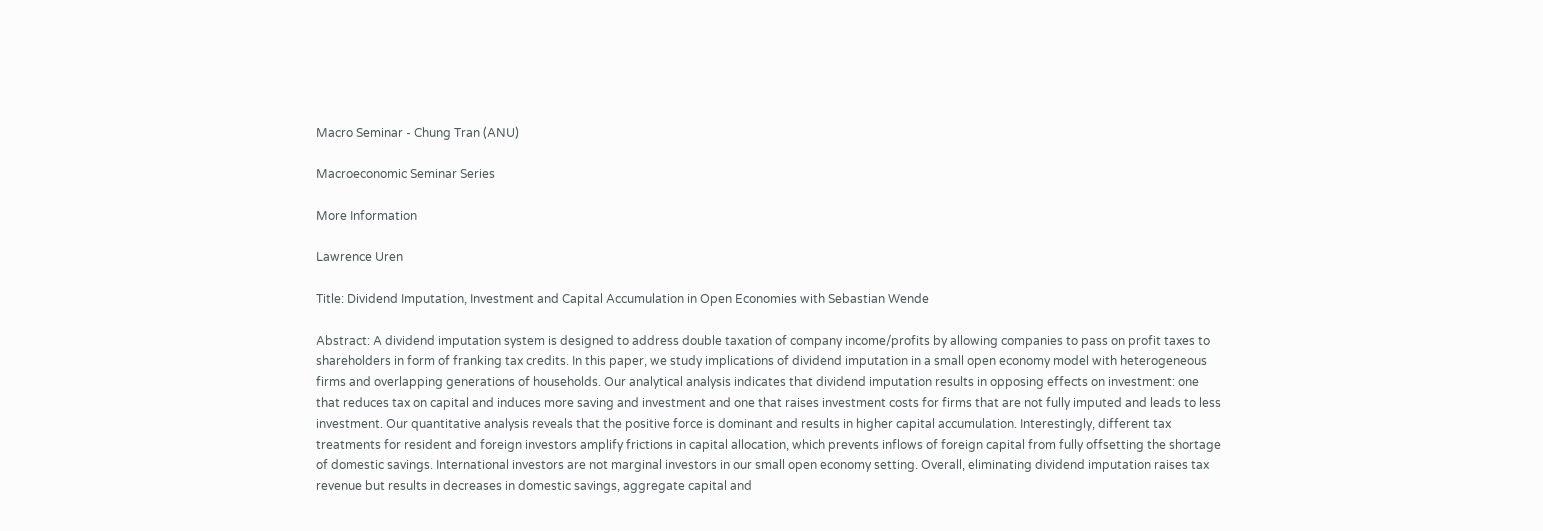Macro Seminar - Chung Tran (ANU)

Macroeconomic Seminar Series

More Information

Lawrence Uren

Title: Dividend Imputation, Investment and Capital Accumulation in Open Economies with Sebastian Wende

Abstract: A dividend imputation system is designed to address double taxation of company income/profits by allowing companies to pass on profit taxes to shareholders in form of franking tax credits. In this paper, we study implications of dividend imputation in a small open economy model with heterogeneous firms and overlapping generations of households. Our analytical analysis indicates that dividend imputation results in opposing effects on investment: one that reduces tax on capital and induces more saving and investment and one that raises investment costs for firms that are not fully imputed and leads to less investment. Our quantitative analysis reveals that the positive force is dominant and results in higher capital accumulation. Interestingly, different tax treatments for resident and foreign investors amplify frictions in capital allocation, which prevents inflows of foreign capital from fully offsetting the shortage of domestic savings. International investors are not marginal investors in our small open economy setting. Overall, eliminating dividend imputation raises tax revenue but results in decreases in domestic savings, aggregate capital and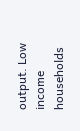output. Low income households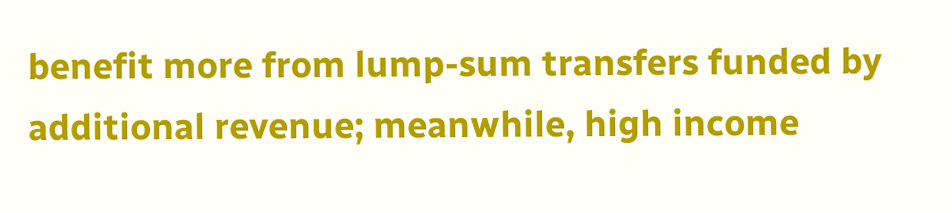benefit more from lump-sum transfers funded by additional revenue; meanwhile, high income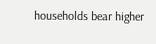households bear higher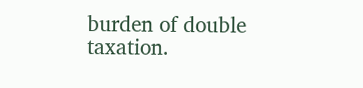burden of double taxation.